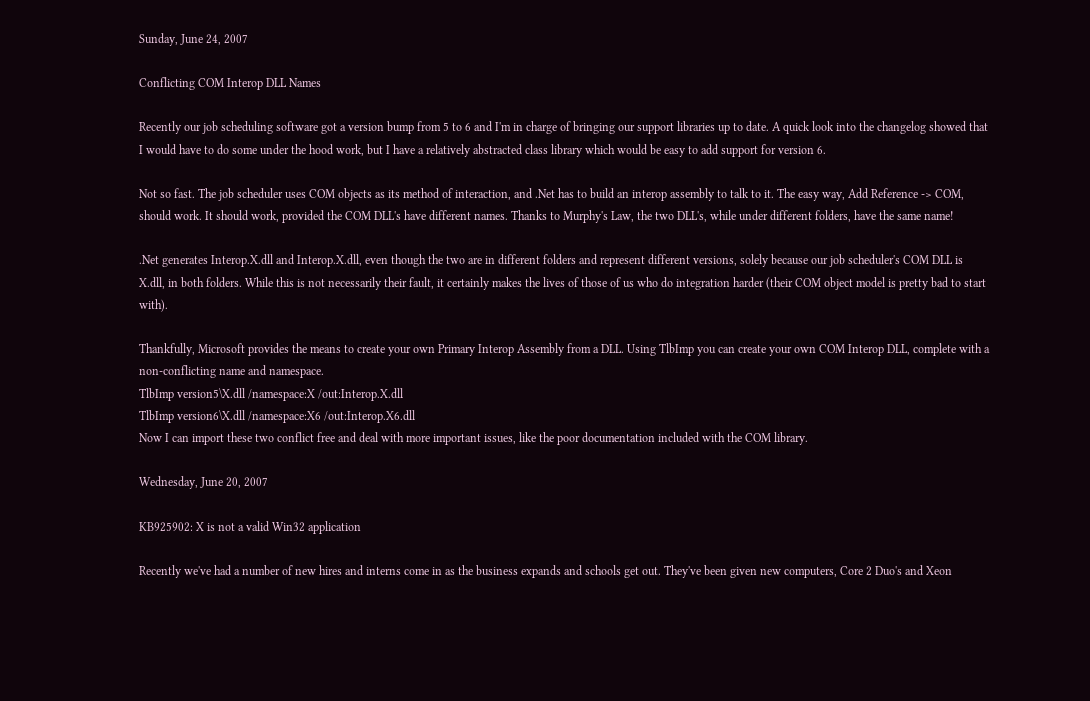Sunday, June 24, 2007

Conflicting COM Interop DLL Names

Recently our job scheduling software got a version bump from 5 to 6 and I'm in charge of bringing our support libraries up to date. A quick look into the changelog showed that I would have to do some under the hood work, but I have a relatively abstracted class library which would be easy to add support for version 6.

Not so fast. The job scheduler uses COM objects as its method of interaction, and .Net has to build an interop assembly to talk to it. The easy way, Add Reference -> COM, should work. It should work, provided the COM DLL's have different names. Thanks to Murphy's Law, the two DLL's, while under different folders, have the same name!

.Net generates Interop.X.dll and Interop.X.dll, even though the two are in different folders and represent different versions, solely because our job scheduler's COM DLL is X.dll, in both folders. While this is not necessarily their fault, it certainly makes the lives of those of us who do integration harder (their COM object model is pretty bad to start with).

Thankfully, Microsoft provides the means to create your own Primary Interop Assembly from a DLL. Using TlbImp you can create your own COM Interop DLL, complete with a non-conflicting name and namespace.
TlbImp version5\X.dll /namespace:X /out:Interop.X.dll
TlbImp version6\X.dll /namespace:X6 /out:Interop.X6.dll
Now I can import these two conflict free and deal with more important issues, like the poor documentation included with the COM library.

Wednesday, June 20, 2007

KB925902: X is not a valid Win32 application

Recently we've had a number of new hires and interns come in as the business expands and schools get out. They've been given new computers, Core 2 Duo's and Xeon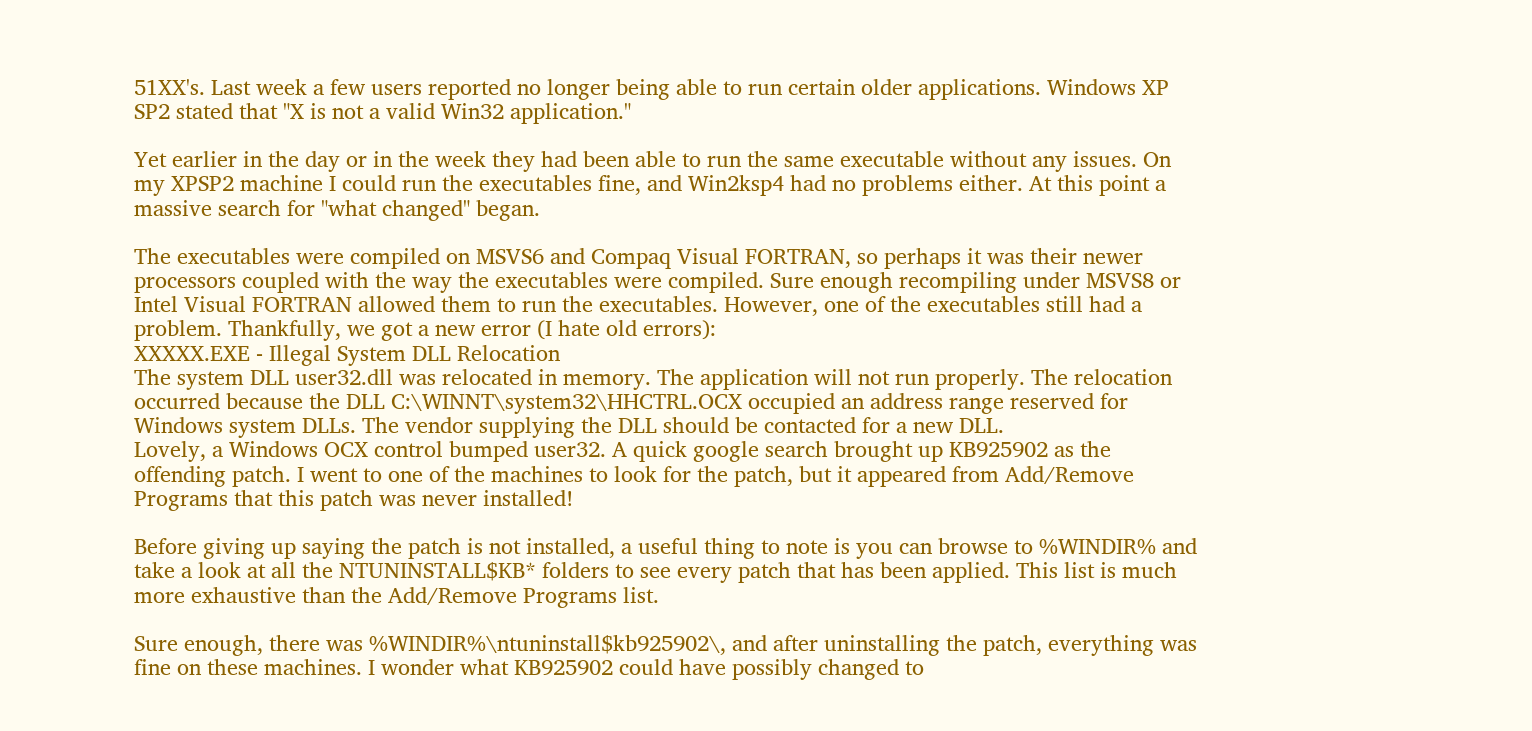51XX's. Last week a few users reported no longer being able to run certain older applications. Windows XP SP2 stated that "X is not a valid Win32 application."

Yet earlier in the day or in the week they had been able to run the same executable without any issues. On my XPSP2 machine I could run the executables fine, and Win2ksp4 had no problems either. At this point a massive search for "what changed" began.

The executables were compiled on MSVS6 and Compaq Visual FORTRAN, so perhaps it was their newer processors coupled with the way the executables were compiled. Sure enough recompiling under MSVS8 or Intel Visual FORTRAN allowed them to run the executables. However, one of the executables still had a problem. Thankfully, we got a new error (I hate old errors):
XXXXX.EXE - Illegal System DLL Relocation
The system DLL user32.dll was relocated in memory. The application will not run properly. The relocation occurred because the DLL C:\WINNT\system32\HHCTRL.OCX occupied an address range reserved for Windows system DLLs. The vendor supplying the DLL should be contacted for a new DLL.
Lovely, a Windows OCX control bumped user32. A quick google search brought up KB925902 as the offending patch. I went to one of the machines to look for the patch, but it appeared from Add/Remove Programs that this patch was never installed!

Before giving up saying the patch is not installed, a useful thing to note is you can browse to %WINDIR% and take a look at all the NTUNINSTALL$KB* folders to see every patch that has been applied. This list is much more exhaustive than the Add/Remove Programs list.

Sure enough, there was %WINDIR%\ntuninstall$kb925902\, and after uninstalling the patch, everything was fine on these machines. I wonder what KB925902 could have possibly changed to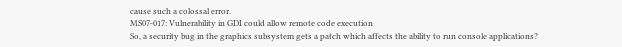cause such a colossal error.
MS07-017: Vulnerability in GDI could allow remote code execution
So, a security bug in the graphics subsystem gets a patch which affects the ability to run console applications?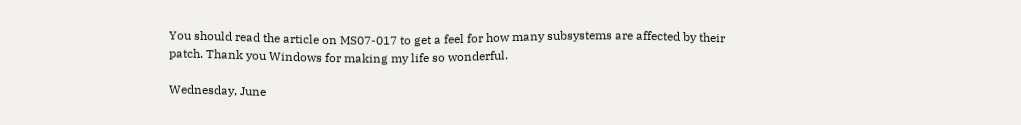You should read the article on MS07-017 to get a feel for how many subsystems are affected by their patch. Thank you Windows for making my life so wonderful.

Wednesday, June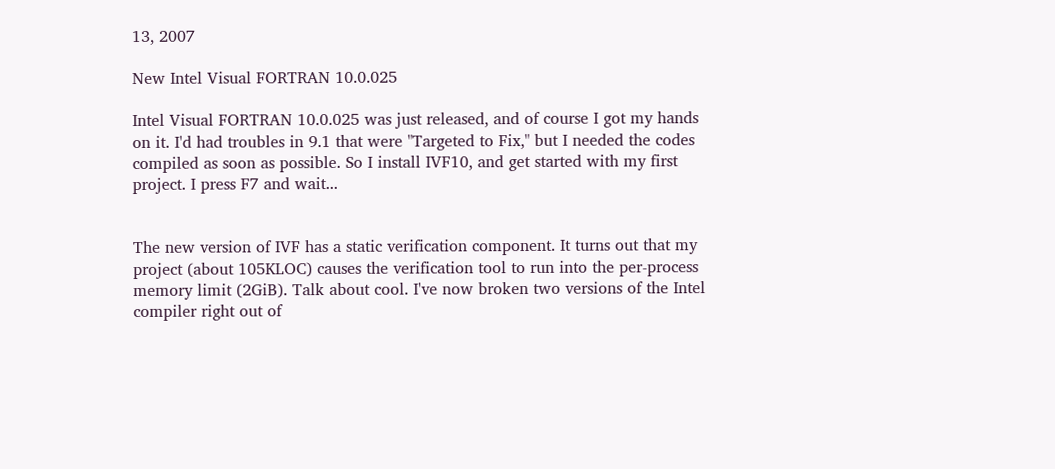13, 2007

New Intel Visual FORTRAN 10.0.025

Intel Visual FORTRAN 10.0.025 was just released, and of course I got my hands on it. I'd had troubles in 9.1 that were "Targeted to Fix," but I needed the codes compiled as soon as possible. So I install IVF10, and get started with my first project. I press F7 and wait...


The new version of IVF has a static verification component. It turns out that my project (about 105KLOC) causes the verification tool to run into the per-process memory limit (2GiB). Talk about cool. I've now broken two versions of the Intel compiler right out of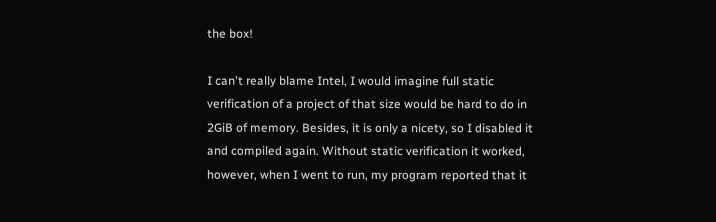the box!

I can't really blame Intel, I would imagine full static verification of a project of that size would be hard to do in 2GiB of memory. Besides, it is only a nicety, so I disabled it and compiled again. Without static verification it worked, however, when I went to run, my program reported that it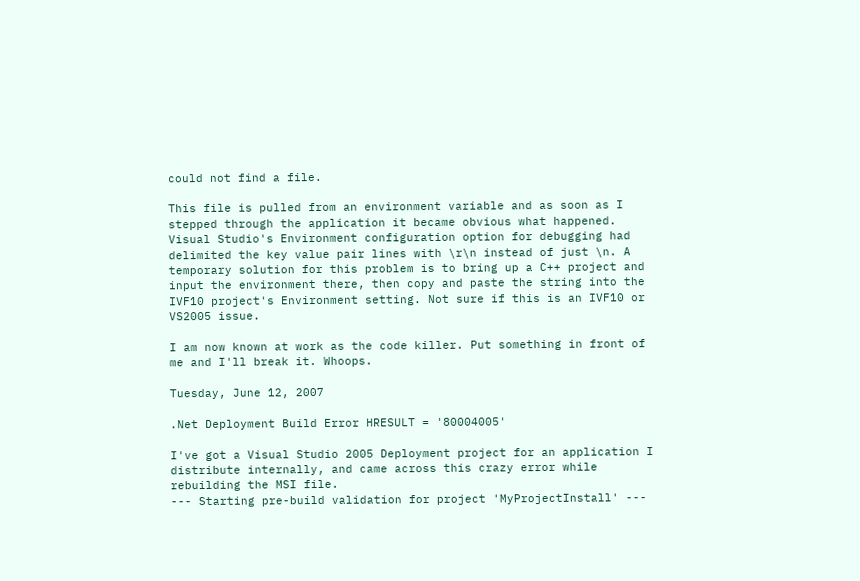could not find a file.

This file is pulled from an environment variable and as soon as I stepped through the application it became obvious what happened. Visual Studio's Environment configuration option for debugging had delimited the key value pair lines with \r\n instead of just \n. A temporary solution for this problem is to bring up a C++ project and input the environment there, then copy and paste the string into the IVF10 project's Environment setting. Not sure if this is an IVF10 or VS2005 issue.

I am now known at work as the code killer. Put something in front of me and I'll break it. Whoops.

Tuesday, June 12, 2007

.Net Deployment Build Error HRESULT = '80004005'

I've got a Visual Studio 2005 Deployment project for an application I distribute internally, and came across this crazy error while rebuilding the MSI file.
--- Starting pre-build validation for project 'MyProjectInstall' ---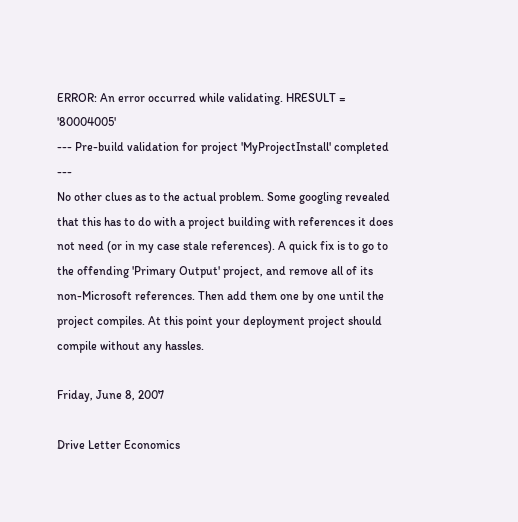ERROR: An error occurred while validating. HRESULT = '80004005'
--- Pre-build validation for project 'MyProjectInstall' completed ---
No other clues as to the actual problem. Some googling revealed that this has to do with a project building with references it does not need (or in my case stale references). A quick fix is to go to the offending 'Primary Output' project, and remove all of its non-Microsoft references. Then add them one by one until the project compiles. At this point your deployment project should compile without any hassles.

Friday, June 8, 2007

Drive Letter Economics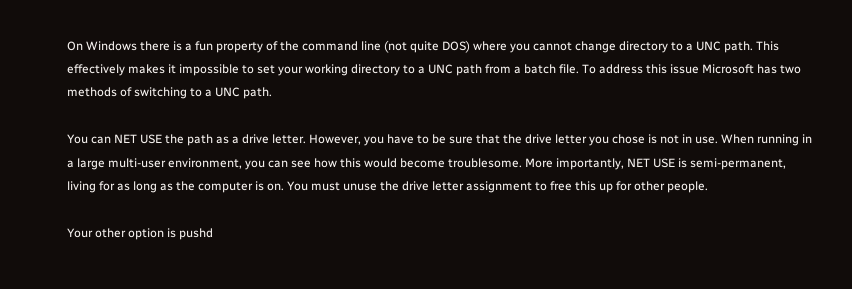On Windows there is a fun property of the command line (not quite DOS) where you cannot change directory to a UNC path. This effectively makes it impossible to set your working directory to a UNC path from a batch file. To address this issue Microsoft has two methods of switching to a UNC path.

You can NET USE the path as a drive letter. However, you have to be sure that the drive letter you chose is not in use. When running in a large multi-user environment, you can see how this would become troublesome. More importantly, NET USE is semi-permanent, living for as long as the computer is on. You must unuse the drive letter assignment to free this up for other people.

Your other option is pushd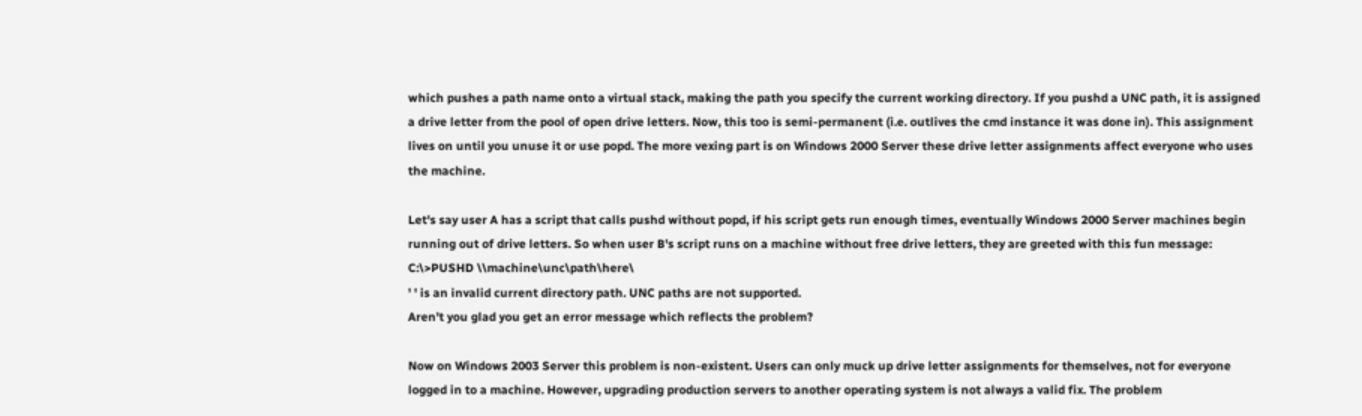which pushes a path name onto a virtual stack, making the path you specify the current working directory. If you pushd a UNC path, it is assigned a drive letter from the pool of open drive letters. Now, this too is semi-permanent (i.e. outlives the cmd instance it was done in). This assignment lives on until you unuse it or use popd. The more vexing part is on Windows 2000 Server these drive letter assignments affect everyone who uses the machine.

Let's say user A has a script that calls pushd without popd, if his script gets run enough times, eventually Windows 2000 Server machines begin running out of drive letters. So when user B's script runs on a machine without free drive letters, they are greeted with this fun message:
C:\>PUSHD \\machine\unc\path\here\
' ' is an invalid current directory path. UNC paths are not supported.
Aren't you glad you get an error message which reflects the problem?

Now on Windows 2003 Server this problem is non-existent. Users can only muck up drive letter assignments for themselves, not for everyone logged in to a machine. However, upgrading production servers to another operating system is not always a valid fix. The problem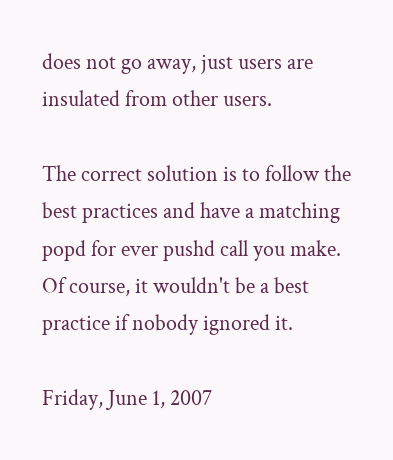does not go away, just users are insulated from other users.

The correct solution is to follow the best practices and have a matching popd for ever pushd call you make. Of course, it wouldn't be a best practice if nobody ignored it.

Friday, June 1, 2007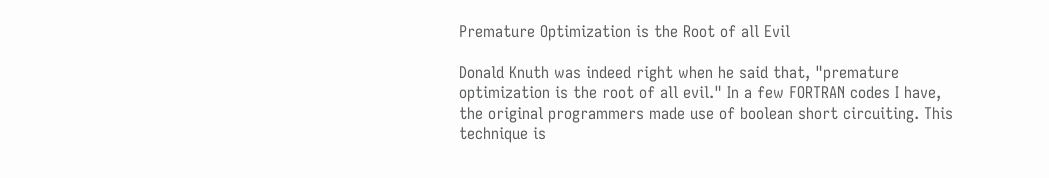Premature Optimization is the Root of all Evil

Donald Knuth was indeed right when he said that, "premature optimization is the root of all evil." In a few FORTRAN codes I have, the original programmers made use of boolean short circuiting. This technique is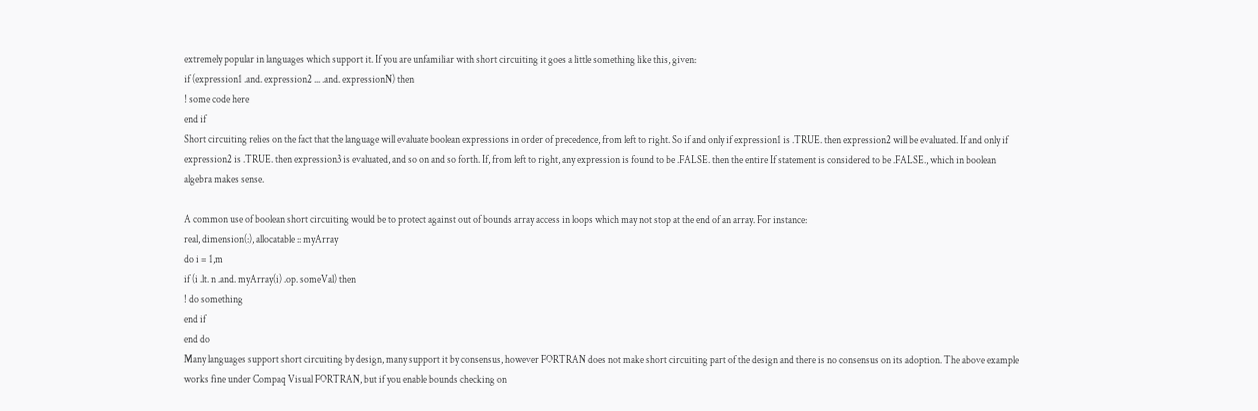extremely popular in languages which support it. If you are unfamiliar with short circuiting it goes a little something like this, given:
if (expression1 .and. expression2 ... .and. expressionN) then
! some code here
end if
Short circuiting relies on the fact that the language will evaluate boolean expressions in order of precedence, from left to right. So if and only if expression1 is .TRUE. then expression2 will be evaluated. If and only if expression2 is .TRUE. then expression3 is evaluated, and so on and so forth. If, from left to right, any expression is found to be .FALSE. then the entire If statement is considered to be .FALSE., which in boolean algebra makes sense.

A common use of boolean short circuiting would be to protect against out of bounds array access in loops which may not stop at the end of an array. For instance:
real, dimension(:), allocatable :: myArray
do i = 1,m
if (i .lt. n .and. myArray(i) .op. someVal) then
! do something
end if
end do
Many languages support short circuiting by design, many support it by consensus, however FORTRAN does not make short circuiting part of the design and there is no consensus on its adoption. The above example works fine under Compaq Visual FORTRAN, but if you enable bounds checking on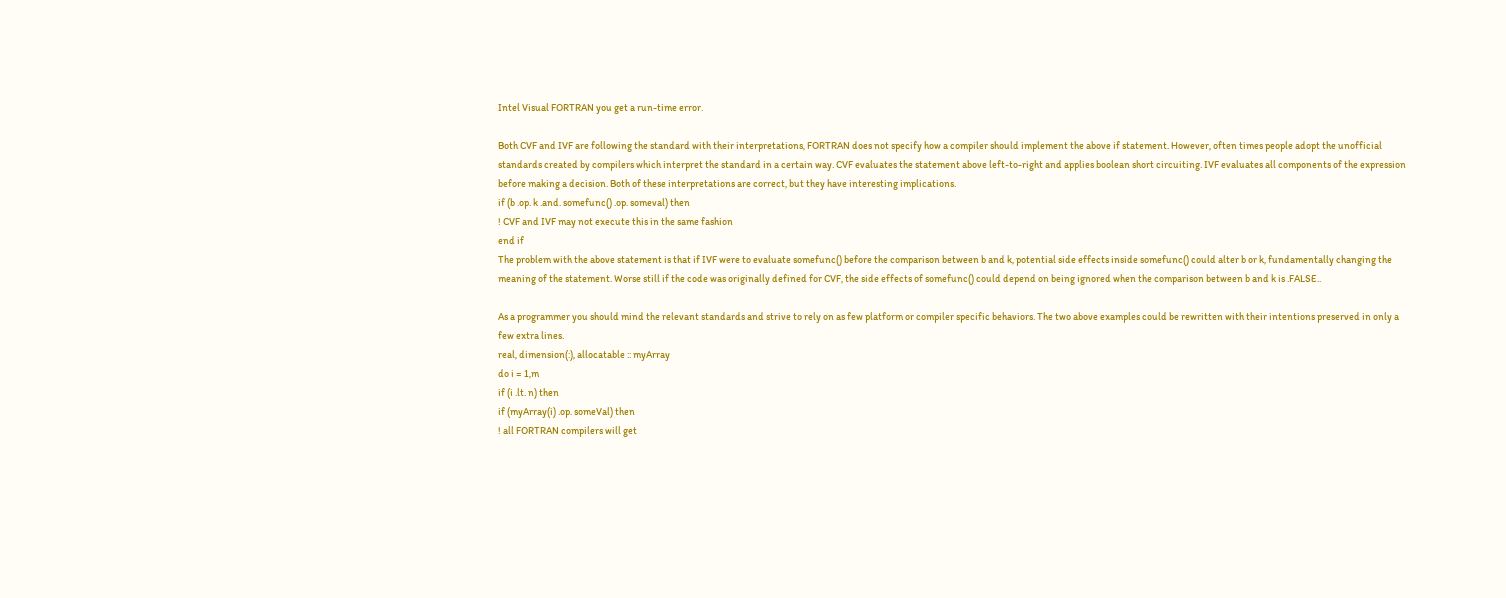Intel Visual FORTRAN you get a run-time error.

Both CVF and IVF are following the standard with their interpretations, FORTRAN does not specify how a compiler should implement the above if statement. However, often times people adopt the unofficial standards created by compilers which interpret the standard in a certain way. CVF evaluates the statement above left-to-right and applies boolean short circuiting. IVF evaluates all components of the expression before making a decision. Both of these interpretations are correct, but they have interesting implications.
if (b .op. k .and. somefunc() .op. someval) then
! CVF and IVF may not execute this in the same fashion
end if
The problem with the above statement is that if IVF were to evaluate somefunc() before the comparison between b and k, potential side effects inside somefunc() could alter b or k, fundamentally changing the meaning of the statement. Worse still if the code was originally defined for CVF, the side effects of somefunc() could depend on being ignored when the comparison between b and k is .FALSE..

As a programmer you should mind the relevant standards and strive to rely on as few platform or compiler specific behaviors. The two above examples could be rewritten with their intentions preserved in only a few extra lines.
real, dimension(:), allocatable :: myArray
do i = 1,m
if (i .lt. n) then
if (myArray(i) .op. someVal) then
! all FORTRAN compilers will get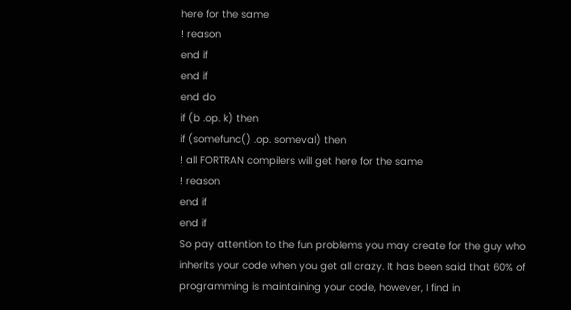here for the same
! reason
end if
end if
end do
if (b .op. k) then
if (somefunc() .op. someval) then
! all FORTRAN compilers will get here for the same
! reason
end if
end if
So pay attention to the fun problems you may create for the guy who inherits your code when you get all crazy. It has been said that 60% of programming is maintaining your code, however, I find in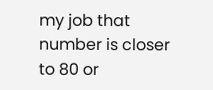my job that number is closer to 80 or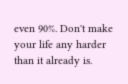even 90%. Don't make your life any harder than it already is.